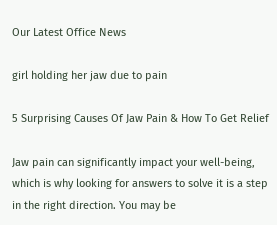Our Latest Office News

girl holding her jaw due to pain

5 Surprising Causes Of Jaw Pain & How To Get Relief

Jaw pain can significantly impact your well-being, which is why looking for answers to solve it is a step in the right direction. You may be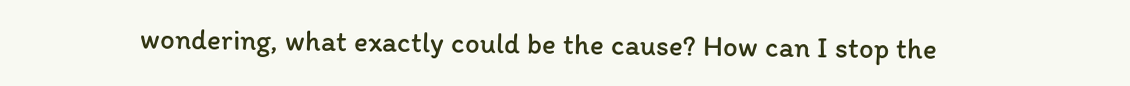wondering, what exactly could be the cause? How can I stop the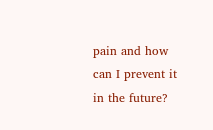pain and how can I prevent it in the future?